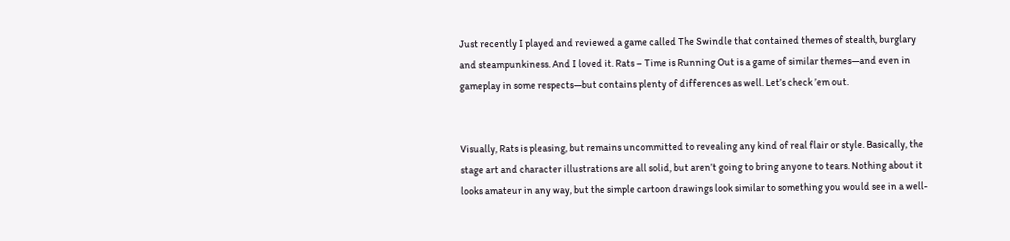Just recently I played and reviewed a game called The Swindle that contained themes of stealth, burglary and steampunkiness. And I loved it. Rats – Time is Running Out is a game of similar themes—and even in gameplay in some respects—but contains plenty of differences as well. Let’s check ’em out.


Visually, Rats is pleasing, but remains uncommitted to revealing any kind of real flair or style. Basically, the stage art and character illustrations are all solid, but aren’t going to bring anyone to tears. Nothing about it looks amateur in any way, but the simple cartoon drawings look similar to something you would see in a well-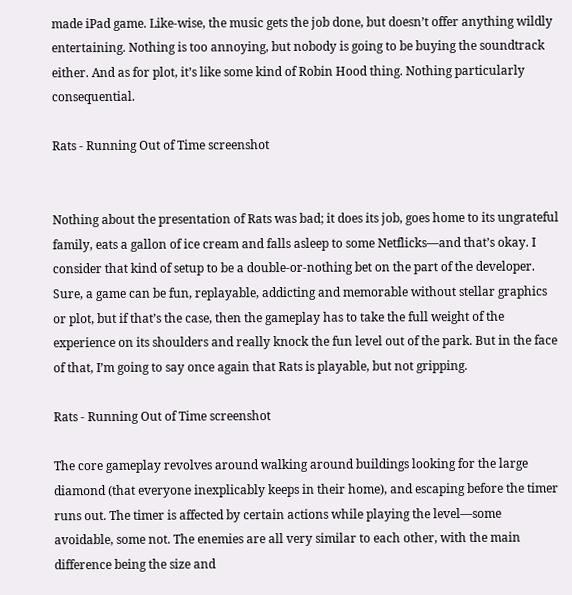made iPad game. Like-wise, the music gets the job done, but doesn’t offer anything wildly entertaining. Nothing is too annoying, but nobody is going to be buying the soundtrack either. And as for plot, it’s like some kind of Robin Hood thing. Nothing particularly consequential.

Rats - Running Out of Time screenshot


Nothing about the presentation of Rats was bad; it does its job, goes home to its ungrateful family, eats a gallon of ice cream and falls asleep to some Netflicks—and that’s okay. I consider that kind of setup to be a double-or-nothing bet on the part of the developer. Sure, a game can be fun, replayable, addicting and memorable without stellar graphics or plot, but if that’s the case, then the gameplay has to take the full weight of the experience on its shoulders and really knock the fun level out of the park. But in the face of that, I’m going to say once again that Rats is playable, but not gripping.

Rats - Running Out of Time screenshot

The core gameplay revolves around walking around buildings looking for the large diamond (that everyone inexplicably keeps in their home), and escaping before the timer runs out. The timer is affected by certain actions while playing the level—some avoidable, some not. The enemies are all very similar to each other, with the main difference being the size and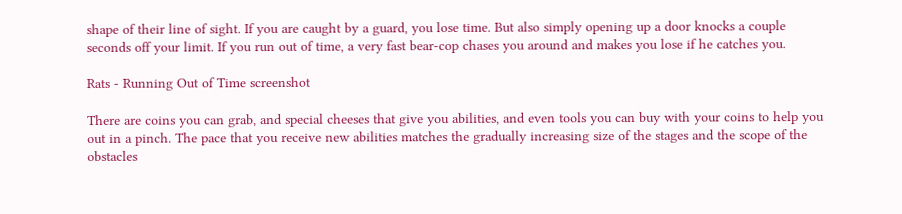shape of their line of sight. If you are caught by a guard, you lose time. But also simply opening up a door knocks a couple seconds off your limit. If you run out of time, a very fast bear-cop chases you around and makes you lose if he catches you.

Rats - Running Out of Time screenshot

There are coins you can grab, and special cheeses that give you abilities, and even tools you can buy with your coins to help you out in a pinch. The pace that you receive new abilities matches the gradually increasing size of the stages and the scope of the obstacles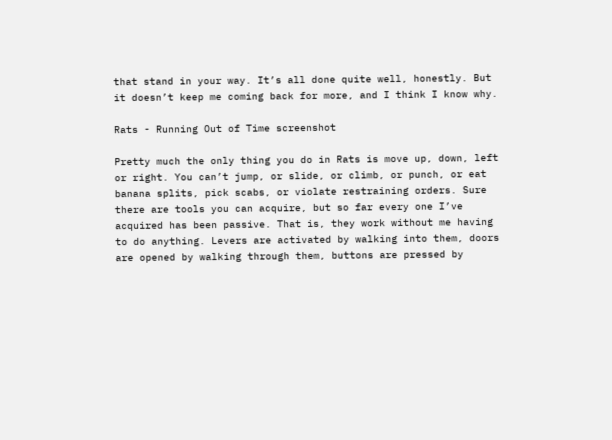that stand in your way. It’s all done quite well, honestly. But it doesn’t keep me coming back for more, and I think I know why.

Rats - Running Out of Time screenshot

Pretty much the only thing you do in Rats is move up, down, left or right. You can’t jump, or slide, or climb, or punch, or eat banana splits, pick scabs, or violate restraining orders. Sure there are tools you can acquire, but so far every one I’ve acquired has been passive. That is, they work without me having to do anything. Levers are activated by walking into them, doors are opened by walking through them, buttons are pressed by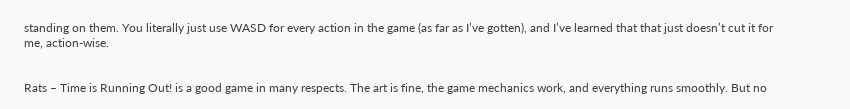standing on them. You literally just use WASD for every action in the game (as far as I’ve gotten), and I’ve learned that that just doesn’t cut it for me, action-wise.


Rats – Time is Running Out! is a good game in many respects. The art is fine, the game mechanics work, and everything runs smoothly. But no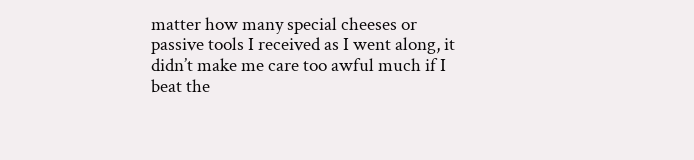matter how many special cheeses or passive tools I received as I went along, it didn’t make me care too awful much if I beat the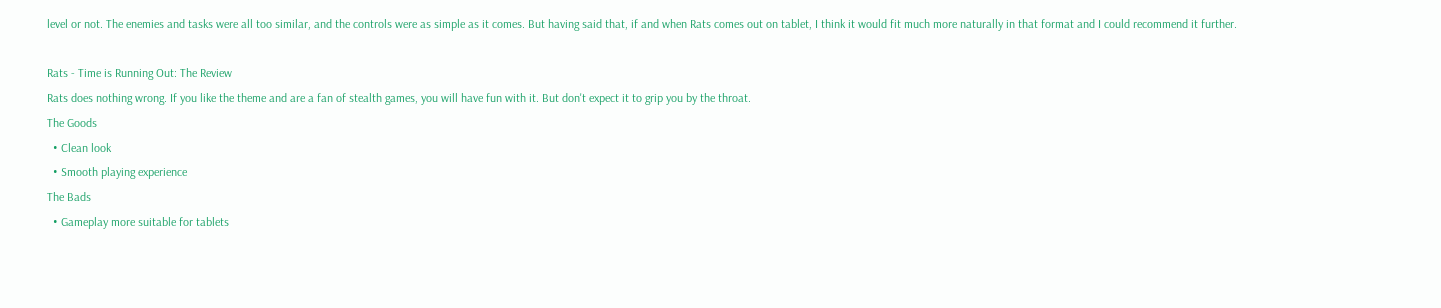level or not. The enemies and tasks were all too similar, and the controls were as simple as it comes. But having said that, if and when Rats comes out on tablet, I think it would fit much more naturally in that format and I could recommend it further.

Rats - Time is Running Out: The Review
Rats does nothing wrong. If you like the theme and are a fan of stealth games, you will have fun with it. But don't expect it to grip you by the throat.
The Goods
  • Clean look
  • Smooth playing experience
The Bads
  • Gameplay more suitable for tablets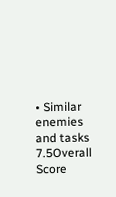• Similar enemies and tasks
7.5Overall Score